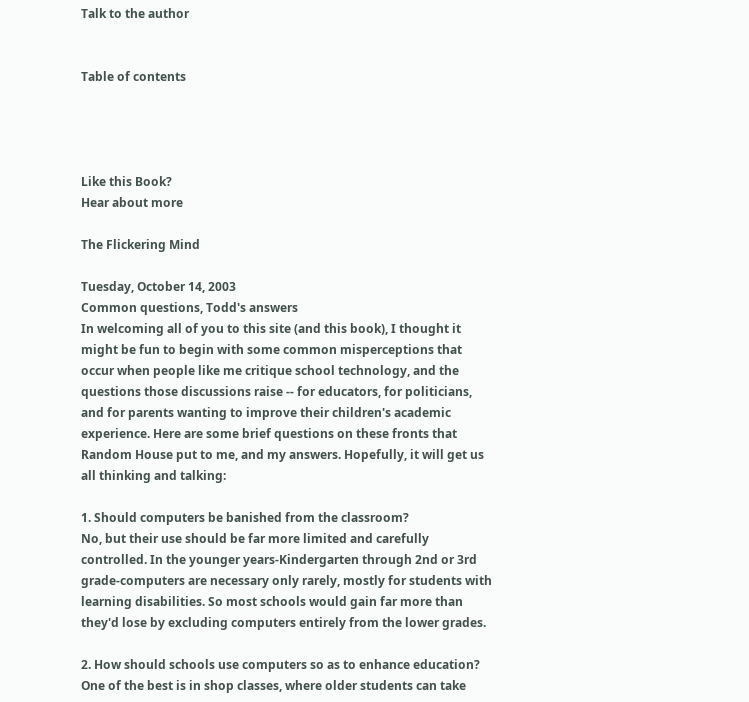Talk to the author


Table of contents




Like this Book?
Hear about more

The Flickering Mind

Tuesday, October 14, 2003
Common questions, Todd's answers
In welcoming all of you to this site (and this book), I thought it might be fun to begin with some common misperceptions that occur when people like me critique school technology, and the questions those discussions raise -- for educators, for politicians, and for parents wanting to improve their children's academic experience. Here are some brief questions on these fronts that Random House put to me, and my answers. Hopefully, it will get us all thinking and talking:

1. Should computers be banished from the classroom?
No, but their use should be far more limited and carefully controlled. In the younger years-Kindergarten through 2nd or 3rd grade-computers are necessary only rarely, mostly for students with learning disabilities. So most schools would gain far more than they'd lose by excluding computers entirely from the lower grades.

2. How should schools use computers so as to enhance education?
One of the best is in shop classes, where older students can take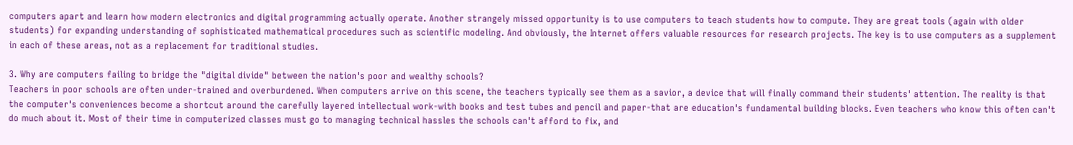computers apart and learn how modern electronics and digital programming actually operate. Another strangely missed opportunity is to use computers to teach students how to compute. They are great tools (again with older students) for expanding understanding of sophisticated mathematical procedures such as scientific modeling. And obviously, the Internet offers valuable resources for research projects. The key is to use computers as a supplement in each of these areas, not as a replacement for traditional studies.

3. Why are computers failing to bridge the "digital divide" between the nation's poor and wealthy schools?
Teachers in poor schools are often under-trained and overburdened. When computers arrive on this scene, the teachers typically see them as a savior, a device that will finally command their students' attention. The reality is that the computer's conveniences become a shortcut around the carefully layered intellectual work-with books and test tubes and pencil and paper-that are education's fundamental building blocks. Even teachers who know this often can't do much about it. Most of their time in computerized classes must go to managing technical hassles the schools can't afford to fix, and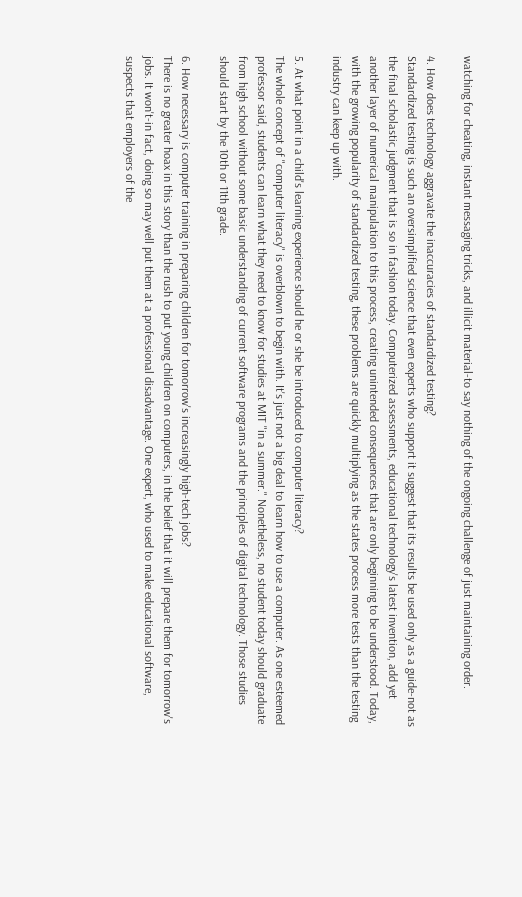watching for cheating, instant messaging tricks, and illicit material-to say nothing of the ongoing challenge of just maintaining order.

4. How does technology aggravate the inaccuracies of standardized testing?
Standardized testing is such an oversimplified science that even experts who support it suggest that its results be used only as a guide-not as the final scholastic judgment that is so in fashion today. Computerized assessments, educational technology's latest invention, add yet another layer of numerical manipulation to this process, creating unintended consequences that are only beginning to be understood. Today, with the growing popularity of standardized testing, these problems are quickly multiplying as the states process more tests than the testing industry can keep up with.

5. At what point in a child's learning experience should he or she be introduced to computer literacy?
The whole concept of "computer literacy" is overblown to begin with. It's just not a big deal to learn how to use a computer. As one esteemed professor said, students can learn what they need to know for studies at MIT "in a summer." Nonetheless, no student today should graduate from high school without some basic understanding of current software programs and the principles of digital technology. Those studies should start by the 10th or 11th grade.

6. How necessary is computer training in preparing children for tomorrow's increasingly high-tech jobs?
There is no greater hoax in this story than the rush to put young children on computers, in the belief that it will prepare them for tomorrow's jobs. It won't-in fact, doing so may well put them at a professional disadvantage. One expert, who used to make educational software, suspects that employers of the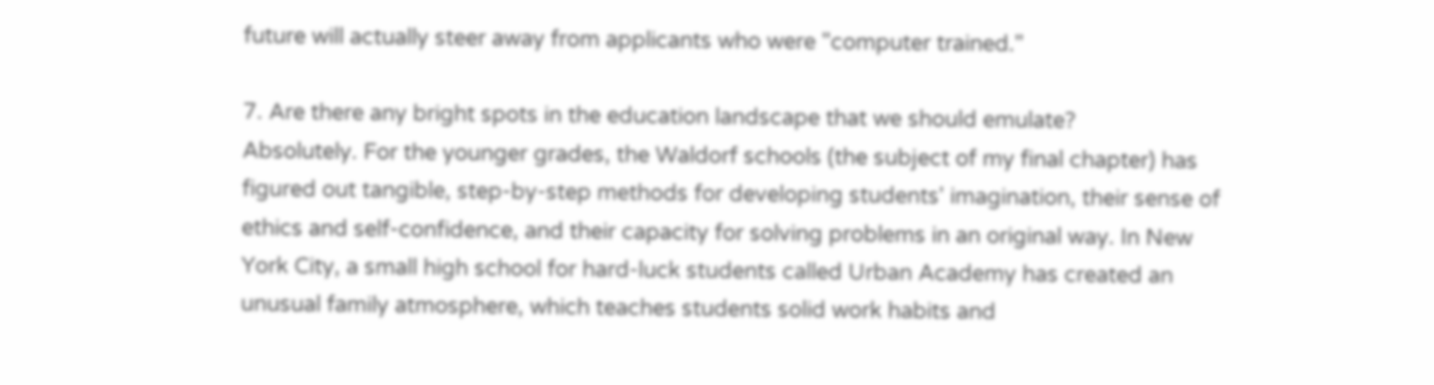future will actually steer away from applicants who were "computer trained."

7. Are there any bright spots in the education landscape that we should emulate?
Absolutely. For the younger grades, the Waldorf schools (the subject of my final chapter) has figured out tangible, step-by-step methods for developing students' imagination, their sense of ethics and self-confidence, and their capacity for solving problems in an original way. In New York City, a small high school for hard-luck students called Urban Academy has created an unusual family atmosphere, which teaches students solid work habits and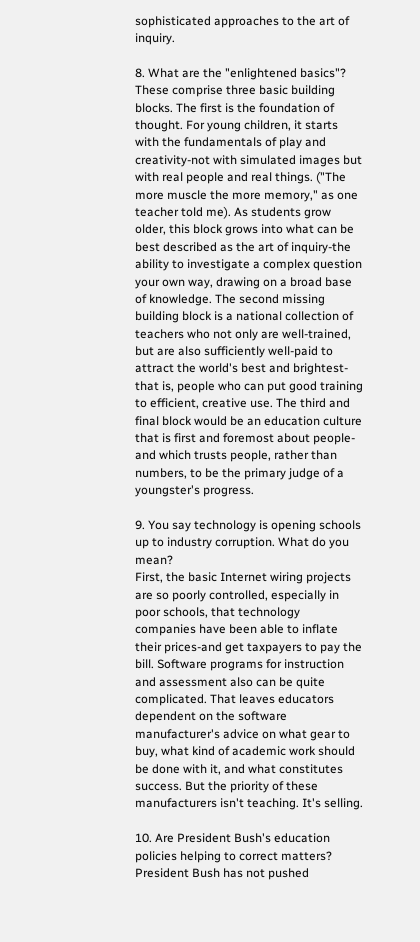sophisticated approaches to the art of inquiry.

8. What are the "enlightened basics"?
These comprise three basic building blocks. The first is the foundation of thought. For young children, it starts with the fundamentals of play and creativity-not with simulated images but with real people and real things. ("The more muscle the more memory," as one teacher told me). As students grow older, this block grows into what can be best described as the art of inquiry-the ability to investigate a complex question your own way, drawing on a broad base of knowledge. The second missing building block is a national collection of teachers who not only are well-trained, but are also sufficiently well-paid to attract the world's best and brightest-that is, people who can put good training to efficient, creative use. The third and final block would be an education culture that is first and foremost about people-and which trusts people, rather than numbers, to be the primary judge of a youngster's progress.

9. You say technology is opening schools up to industry corruption. What do you mean?
First, the basic Internet wiring projects are so poorly controlled, especially in poor schools, that technology companies have been able to inflate their prices-and get taxpayers to pay the bill. Software programs for instruction and assessment also can be quite complicated. That leaves educators dependent on the software manufacturer's advice on what gear to buy, what kind of academic work should be done with it, and what constitutes success. But the priority of these manufacturers isn't teaching. It's selling.

10. Are President Bush's education policies helping to correct matters?
President Bush has not pushed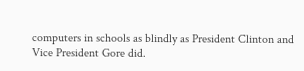computers in schools as blindly as President Clinton and Vice President Gore did.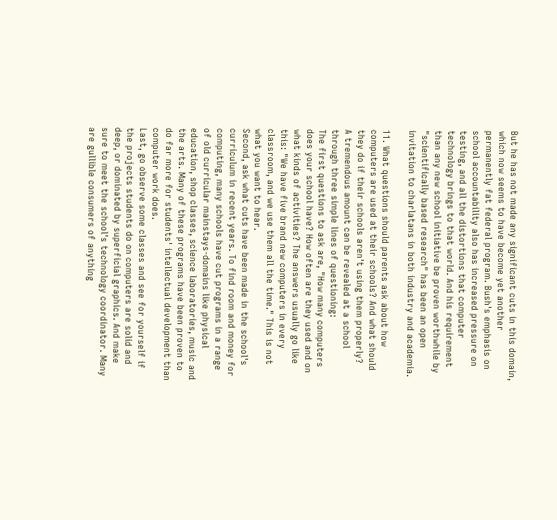But he has not made any significant cuts in this domain, which now seems to have become yet another permanently fat federal program. Bush's emphasis on school accountability also has increased pressure on testing, and all the distortions that computer technology brings to that world. And his requirement than any new school initiative be proven worthwhile by "scientifically based research" has been an open invitation to charlatans in both industry and academia.

11. What questions should parents ask about how computers are used at their schools? And what should they do if their schools aren't using them properly?
A tremendous amount can be revealed at a school through three simple lines of questioning:
The first questions to ask are, "How many computers does your school have? How often are they used and on what kinds of activities? The answers usually go like this: "We have five brand new computers in every classroom, and we use them all the time." This is not what you want to hear.
Second, ask what cuts have been made in the school's curriculum in recent years. To find room and money for computing, many schools have cut programs in a range of old curricular mainstays-domains like physical education, shop classes, science laboratories, music and the arts. Many of these programs have been proven to do far more for students' intellectual development than computer work does.
Last, go observe some classes and see for yourself if the projects students do on computers are solid and deep, or dominated by superficial graphics. And make sure to meet the school's technology coordinator. Many are gullible consumers of anything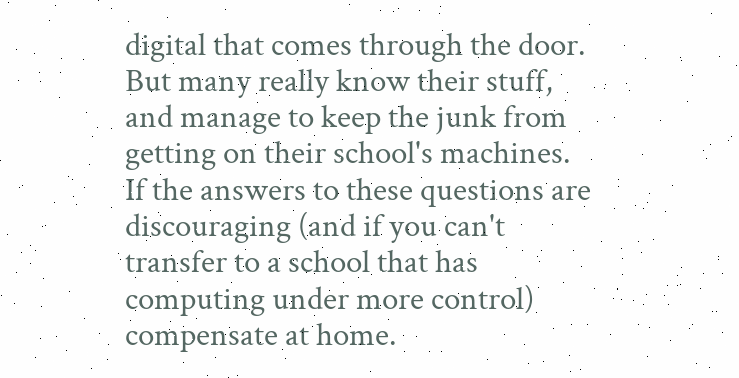digital that comes through the door. But many really know their stuff, and manage to keep the junk from getting on their school's machines.
If the answers to these questions are discouraging (and if you can't transfer to a school that has computing under more control) compensate at home.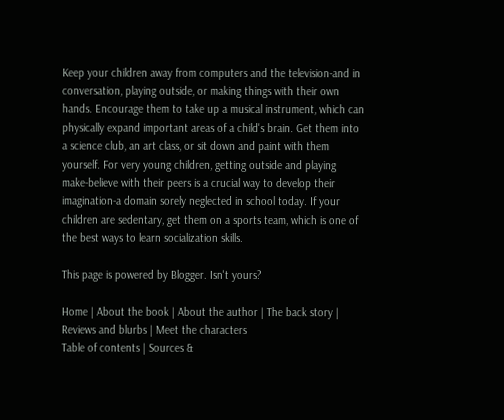Keep your children away from computers and the television-and in conversation, playing outside, or making things with their own hands. Encourage them to take up a musical instrument, which can physically expand important areas of a child's brain. Get them into a science club, an art class, or sit down and paint with them yourself. For very young children, getting outside and playing make-believe with their peers is a crucial way to develop their imagination-a domain sorely neglected in school today. If your children are sedentary, get them on a sports team, which is one of the best ways to learn socialization skills.

This page is powered by Blogger. Isn't yours?

Home | About the book | About the author | The back story | Reviews and blurbs | Meet the characters
Table of contents | Sources &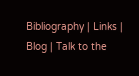Bibliography | Links | Blog | Talk to the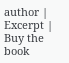author | Excerpt | Buy the book